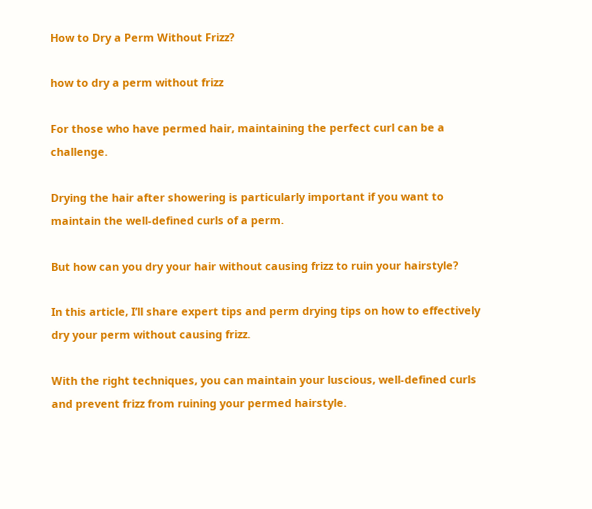How to Dry a Perm Without Frizz?

how to dry a perm without frizz

For those who have permed hair, maintaining the perfect curl can be a challenge.

Drying the hair after showering is particularly important if you want to maintain the well-defined curls of a perm.

But how can you dry your hair without causing frizz to ruin your hairstyle?

In this article, I’ll share expert tips and perm drying tips on how to effectively dry your perm without causing frizz.

With the right techniques, you can maintain your luscious, well-defined curls and prevent frizz from ruining your permed hairstyle.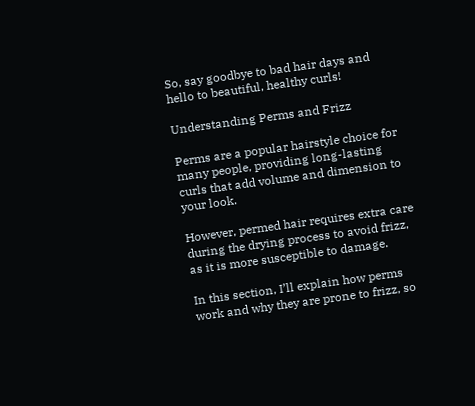So, say goodbye to bad hair days and hello to beautiful, healthy curls!

Understanding Perms and Frizz

Perms are a popular hairstyle choice for many people, providing long-lasting curls that add volume and dimension to your look.

However, permed hair requires extra care during the drying process to avoid frizz, as it is more susceptible to damage.

In this section, I’ll explain how perms work and why they are prone to frizz, so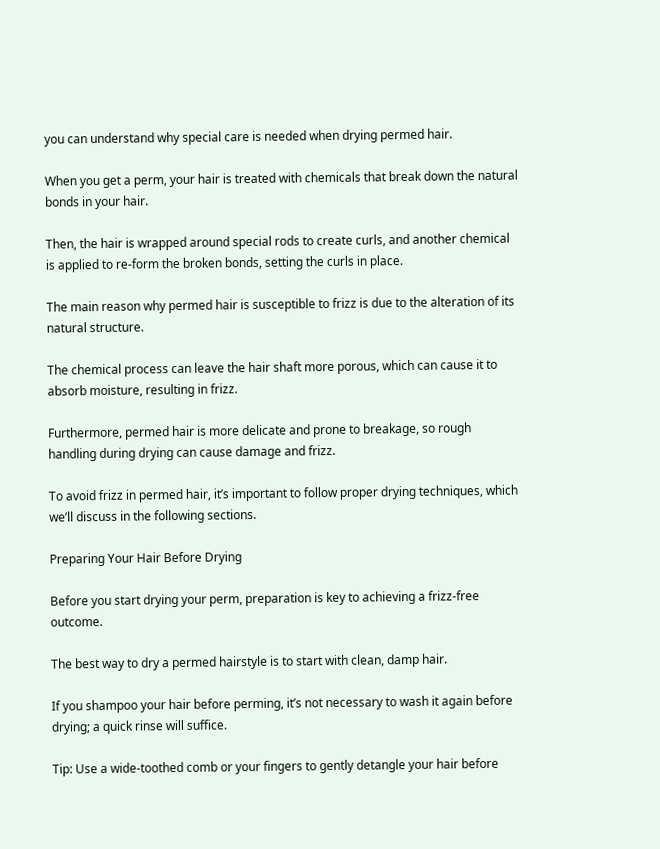you can understand why special care is needed when drying permed hair.

When you get a perm, your hair is treated with chemicals that break down the natural bonds in your hair.

Then, the hair is wrapped around special rods to create curls, and another chemical is applied to re-form the broken bonds, setting the curls in place.

The main reason why permed hair is susceptible to frizz is due to the alteration of its natural structure.

The chemical process can leave the hair shaft more porous, which can cause it to absorb moisture, resulting in frizz.

Furthermore, permed hair is more delicate and prone to breakage, so rough handling during drying can cause damage and frizz.

To avoid frizz in permed hair, it’s important to follow proper drying techniques, which we’ll discuss in the following sections.

Preparing Your Hair Before Drying

Before you start drying your perm, preparation is key to achieving a frizz-free outcome.

The best way to dry a permed hairstyle is to start with clean, damp hair.

If you shampoo your hair before perming, it’s not necessary to wash it again before drying; a quick rinse will suffice.

Tip: Use a wide-toothed comb or your fingers to gently detangle your hair before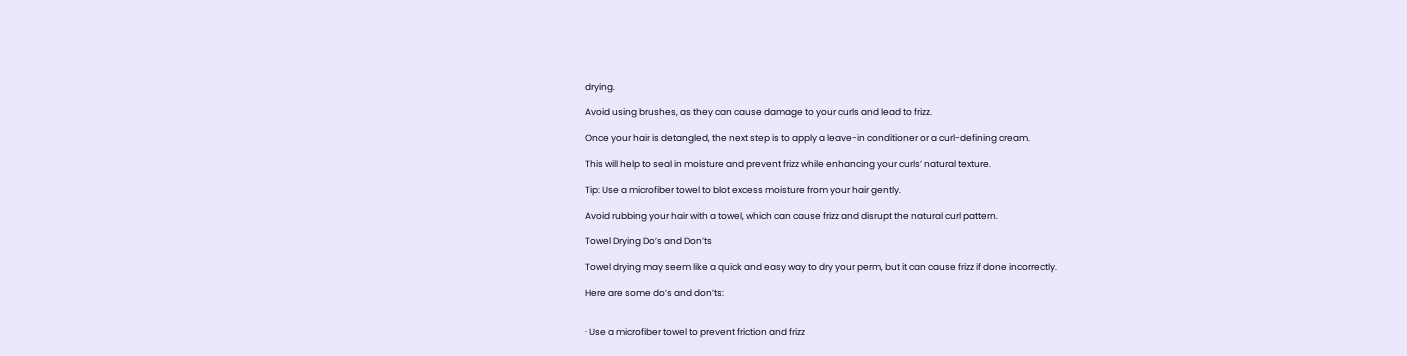drying.

Avoid using brushes, as they can cause damage to your curls and lead to frizz.

Once your hair is detangled, the next step is to apply a leave-in conditioner or a curl-defining cream.

This will help to seal in moisture and prevent frizz while enhancing your curls’ natural texture.

Tip: Use a microfiber towel to blot excess moisture from your hair gently.

Avoid rubbing your hair with a towel, which can cause frizz and disrupt the natural curl pattern.

Towel Drying Do’s and Don’ts

Towel drying may seem like a quick and easy way to dry your perm, but it can cause frizz if done incorrectly.

Here are some do’s and don’ts:


· Use a microfiber towel to prevent friction and frizz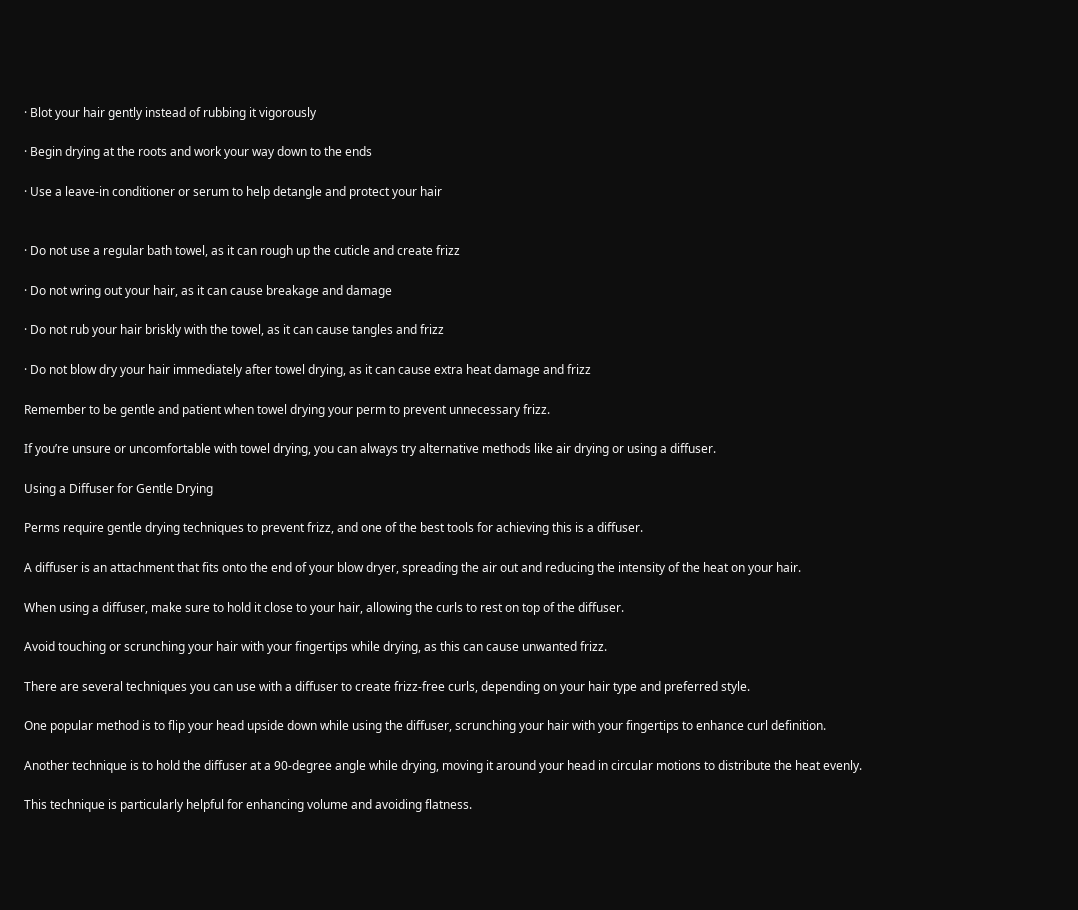· Blot your hair gently instead of rubbing it vigorously

· Begin drying at the roots and work your way down to the ends

· Use a leave-in conditioner or serum to help detangle and protect your hair


· Do not use a regular bath towel, as it can rough up the cuticle and create frizz

· Do not wring out your hair, as it can cause breakage and damage

· Do not rub your hair briskly with the towel, as it can cause tangles and frizz

· Do not blow dry your hair immediately after towel drying, as it can cause extra heat damage and frizz

Remember to be gentle and patient when towel drying your perm to prevent unnecessary frizz.

If you’re unsure or uncomfortable with towel drying, you can always try alternative methods like air drying or using a diffuser.

Using a Diffuser for Gentle Drying

Perms require gentle drying techniques to prevent frizz, and one of the best tools for achieving this is a diffuser.

A diffuser is an attachment that fits onto the end of your blow dryer, spreading the air out and reducing the intensity of the heat on your hair.

When using a diffuser, make sure to hold it close to your hair, allowing the curls to rest on top of the diffuser.

Avoid touching or scrunching your hair with your fingertips while drying, as this can cause unwanted frizz.

There are several techniques you can use with a diffuser to create frizz-free curls, depending on your hair type and preferred style.

One popular method is to flip your head upside down while using the diffuser, scrunching your hair with your fingertips to enhance curl definition.

Another technique is to hold the diffuser at a 90-degree angle while drying, moving it around your head in circular motions to distribute the heat evenly.

This technique is particularly helpful for enhancing volume and avoiding flatness.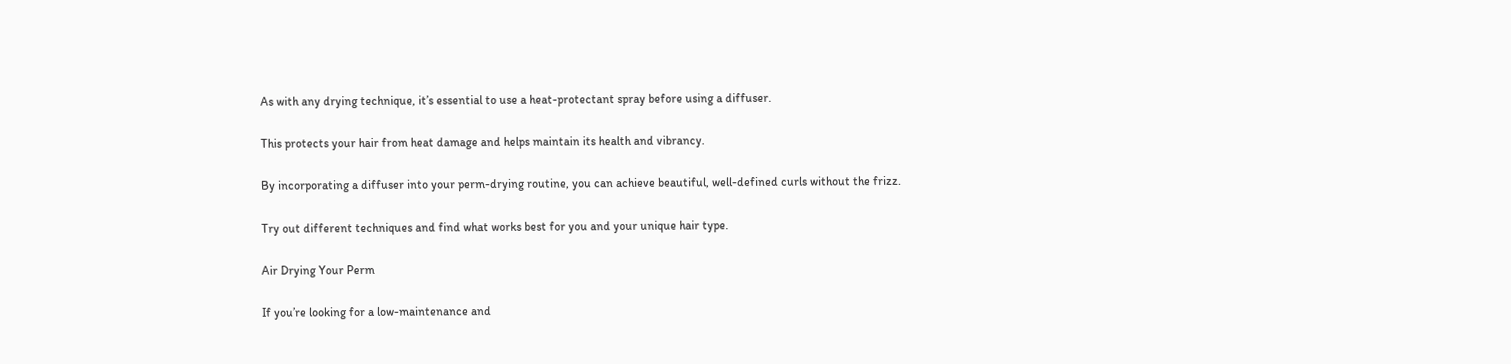As with any drying technique, it’s essential to use a heat-protectant spray before using a diffuser.

This protects your hair from heat damage and helps maintain its health and vibrancy.

By incorporating a diffuser into your perm-drying routine, you can achieve beautiful, well-defined curls without the frizz.

Try out different techniques and find what works best for you and your unique hair type.

Air Drying Your Perm

If you’re looking for a low-maintenance and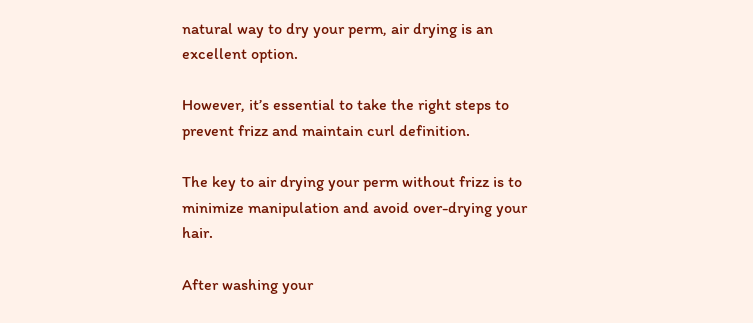natural way to dry your perm, air drying is an excellent option.

However, it’s essential to take the right steps to prevent frizz and maintain curl definition.

The key to air drying your perm without frizz is to minimize manipulation and avoid over-drying your hair.

After washing your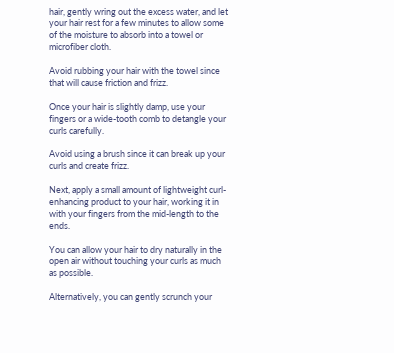hair, gently wring out the excess water, and let your hair rest for a few minutes to allow some of the moisture to absorb into a towel or microfiber cloth.

Avoid rubbing your hair with the towel since that will cause friction and frizz.

Once your hair is slightly damp, use your fingers or a wide-tooth comb to detangle your curls carefully.

Avoid using a brush since it can break up your curls and create frizz.

Next, apply a small amount of lightweight curl-enhancing product to your hair, working it in with your fingers from the mid-length to the ends.

You can allow your hair to dry naturally in the open air without touching your curls as much as possible.

Alternatively, you can gently scrunch your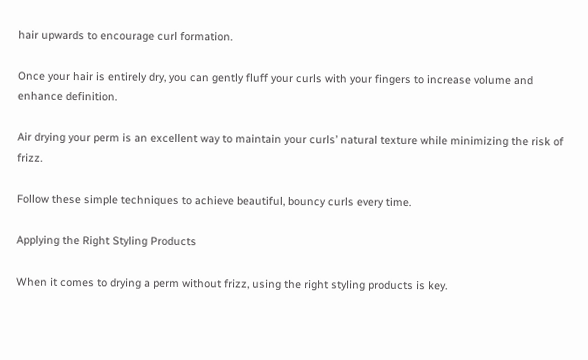hair upwards to encourage curl formation.

Once your hair is entirely dry, you can gently fluff your curls with your fingers to increase volume and enhance definition.

Air drying your perm is an excellent way to maintain your curls’ natural texture while minimizing the risk of frizz.

Follow these simple techniques to achieve beautiful, bouncy curls every time.

Applying the Right Styling Products

When it comes to drying a perm without frizz, using the right styling products is key.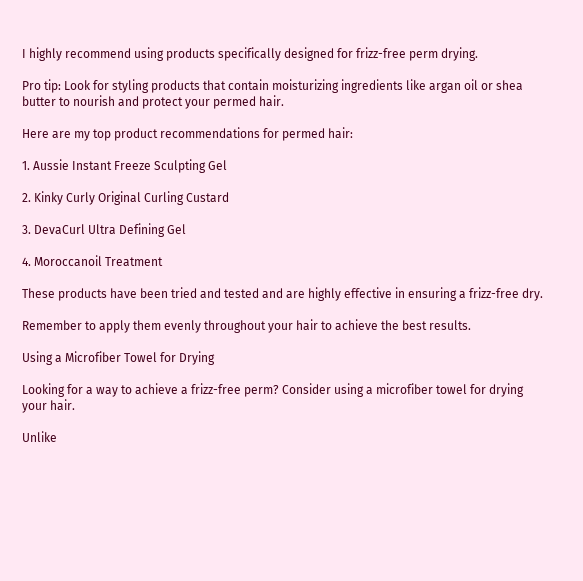I highly recommend using products specifically designed for frizz-free perm drying.

Pro tip: Look for styling products that contain moisturizing ingredients like argan oil or shea butter to nourish and protect your permed hair.

Here are my top product recommendations for permed hair:

1. Aussie Instant Freeze Sculpting Gel

2. Kinky Curly Original Curling Custard

3. DevaCurl Ultra Defining Gel

4. Moroccanoil Treatment

These products have been tried and tested and are highly effective in ensuring a frizz-free dry.

Remember to apply them evenly throughout your hair to achieve the best results.

Using a Microfiber Towel for Drying

Looking for a way to achieve a frizz-free perm? Consider using a microfiber towel for drying your hair.

Unlike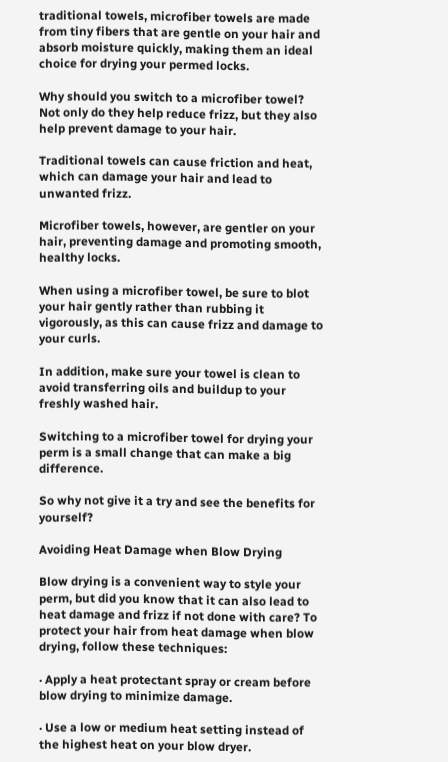traditional towels, microfiber towels are made from tiny fibers that are gentle on your hair and absorb moisture quickly, making them an ideal choice for drying your permed locks.

Why should you switch to a microfiber towel? Not only do they help reduce frizz, but they also help prevent damage to your hair.

Traditional towels can cause friction and heat, which can damage your hair and lead to unwanted frizz.

Microfiber towels, however, are gentler on your hair, preventing damage and promoting smooth, healthy locks.

When using a microfiber towel, be sure to blot your hair gently rather than rubbing it vigorously, as this can cause frizz and damage to your curls.

In addition, make sure your towel is clean to avoid transferring oils and buildup to your freshly washed hair.

Switching to a microfiber towel for drying your perm is a small change that can make a big difference.

So why not give it a try and see the benefits for yourself?

Avoiding Heat Damage when Blow Drying

Blow drying is a convenient way to style your perm, but did you know that it can also lead to heat damage and frizz if not done with care? To protect your hair from heat damage when blow drying, follow these techniques:

· Apply a heat protectant spray or cream before blow drying to minimize damage.

· Use a low or medium heat setting instead of the highest heat on your blow dryer.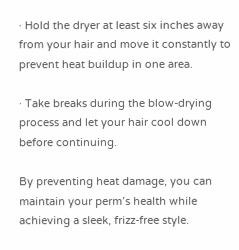· Hold the dryer at least six inches away from your hair and move it constantly to prevent heat buildup in one area.

· Take breaks during the blow-drying process and let your hair cool down before continuing.

By preventing heat damage, you can maintain your perm’s health while achieving a sleek, frizz-free style.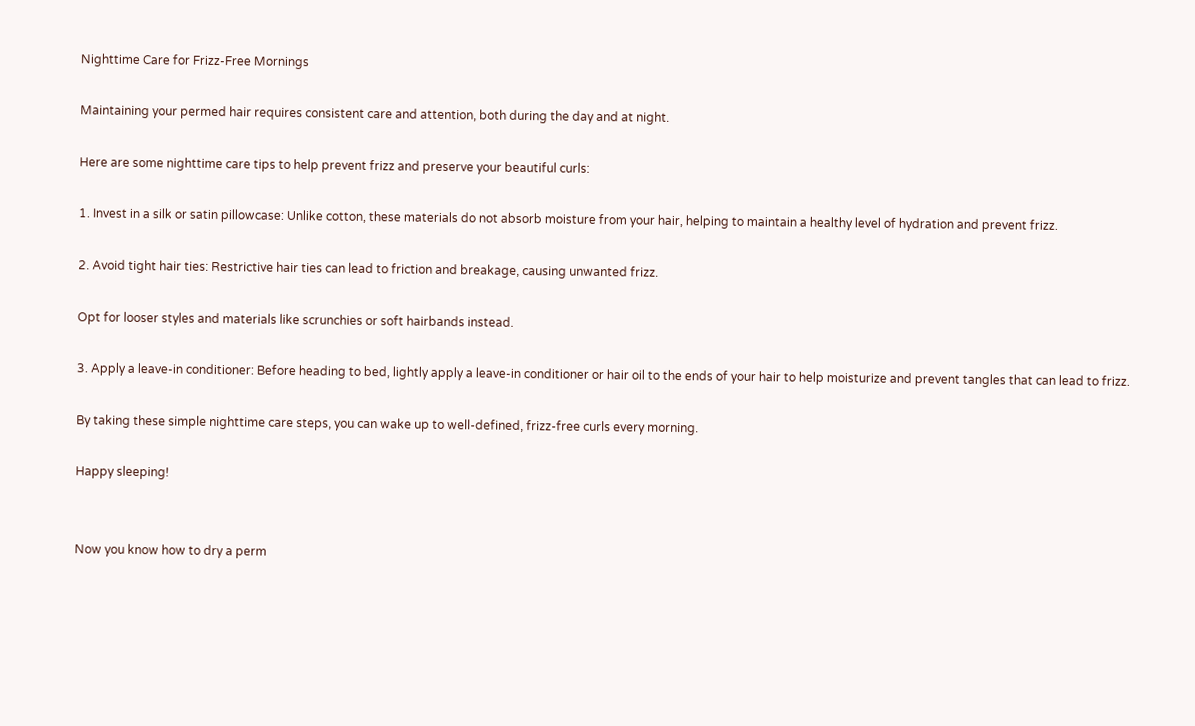Nighttime Care for Frizz-Free Mornings

Maintaining your permed hair requires consistent care and attention, both during the day and at night.

Here are some nighttime care tips to help prevent frizz and preserve your beautiful curls:

1. Invest in a silk or satin pillowcase: Unlike cotton, these materials do not absorb moisture from your hair, helping to maintain a healthy level of hydration and prevent frizz.

2. Avoid tight hair ties: Restrictive hair ties can lead to friction and breakage, causing unwanted frizz.

Opt for looser styles and materials like scrunchies or soft hairbands instead.

3. Apply a leave-in conditioner: Before heading to bed, lightly apply a leave-in conditioner or hair oil to the ends of your hair to help moisturize and prevent tangles that can lead to frizz.

By taking these simple nighttime care steps, you can wake up to well-defined, frizz-free curls every morning.

Happy sleeping!


Now you know how to dry a perm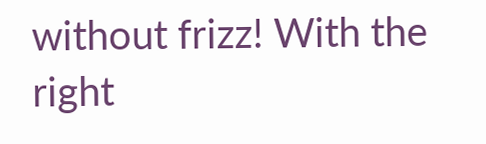without frizz! With the right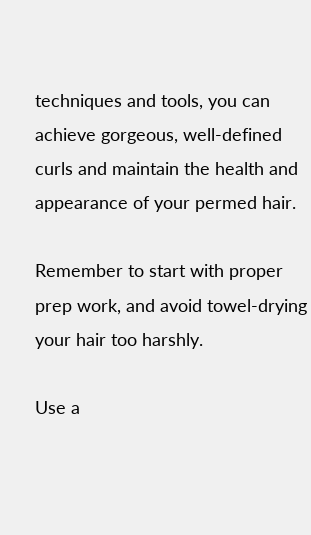techniques and tools, you can achieve gorgeous, well-defined curls and maintain the health and appearance of your permed hair.

Remember to start with proper prep work, and avoid towel-drying your hair too harshly.

Use a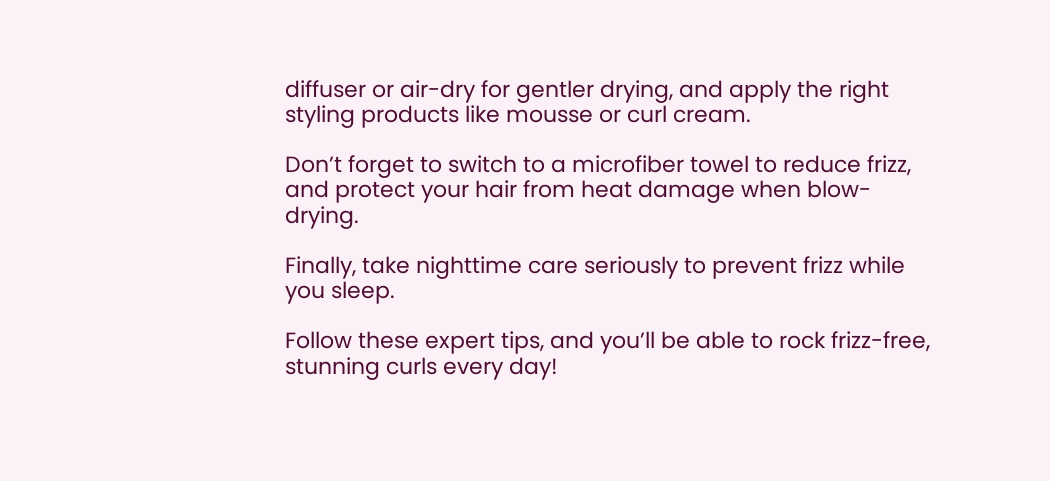diffuser or air-dry for gentler drying, and apply the right styling products like mousse or curl cream.

Don’t forget to switch to a microfiber towel to reduce frizz, and protect your hair from heat damage when blow-drying.

Finally, take nighttime care seriously to prevent frizz while you sleep.

Follow these expert tips, and you’ll be able to rock frizz-free, stunning curls every day!